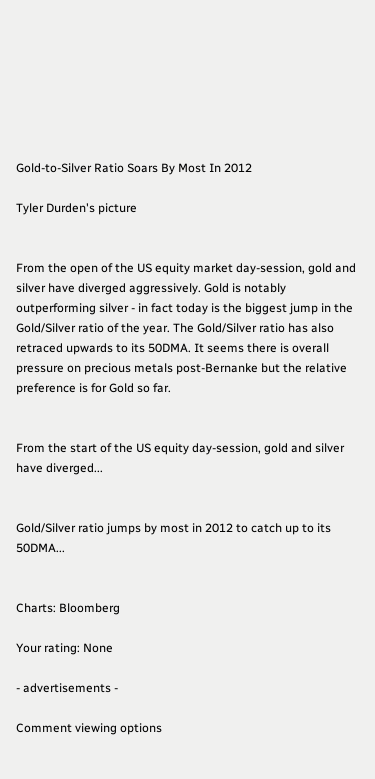Gold-to-Silver Ratio Soars By Most In 2012

Tyler Durden's picture


From the open of the US equity market day-session, gold and silver have diverged aggressively. Gold is notably outperforming silver - in fact today is the biggest jump in the Gold/Silver ratio of the year. The Gold/Silver ratio has also retraced upwards to its 50DMA. It seems there is overall pressure on precious metals post-Bernanke but the relative preference is for Gold so far.


From the start of the US equity day-session, gold and silver have diverged...


Gold/Silver ratio jumps by most in 2012 to catch up to its 50DMA...


Charts: Bloomberg

Your rating: None

- advertisements -

Comment viewing options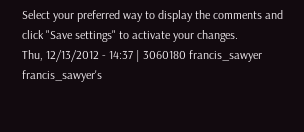Select your preferred way to display the comments and click "Save settings" to activate your changes.
Thu, 12/13/2012 - 14:37 | 3060180 francis_sawyer
francis_sawyer's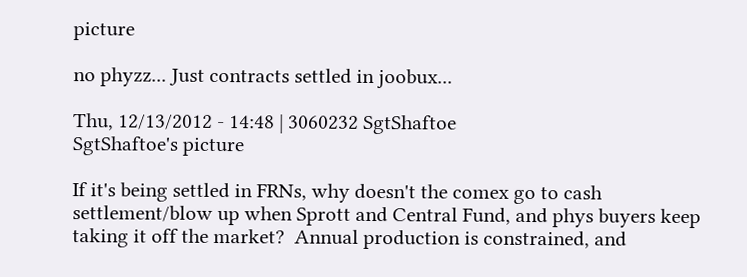picture

no phyzz... Just contracts settled in joobux...

Thu, 12/13/2012 - 14:48 | 3060232 SgtShaftoe
SgtShaftoe's picture

If it's being settled in FRNs, why doesn't the comex go to cash settlement/blow up when Sprott and Central Fund, and phys buyers keep taking it off the market?  Annual production is constrained, and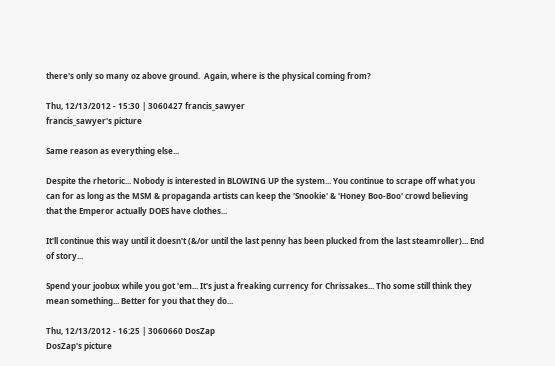there's only so many oz above ground.  Again, where is the physical coming from?

Thu, 12/13/2012 - 15:30 | 3060427 francis_sawyer
francis_sawyer's picture

Same reason as everything else...

Despite the rhetoric... Nobody is interested in BLOWING UP the system... You continue to scrape off what you can for as long as the MSM & propaganda artists can keep the 'Snookie' & 'Honey Boo-Boo' crowd believing that the Emperor actually DOES have clothes...

It'll continue this way until it doesn't (&/or until the last penny has been plucked from the last steamroller)... End of story...

Spend your joobux while you got 'em... It's just a freaking currency for Chrissakes... Tho some still think they mean something... Better for you that they do...

Thu, 12/13/2012 - 16:25 | 3060660 DosZap
DosZap's picture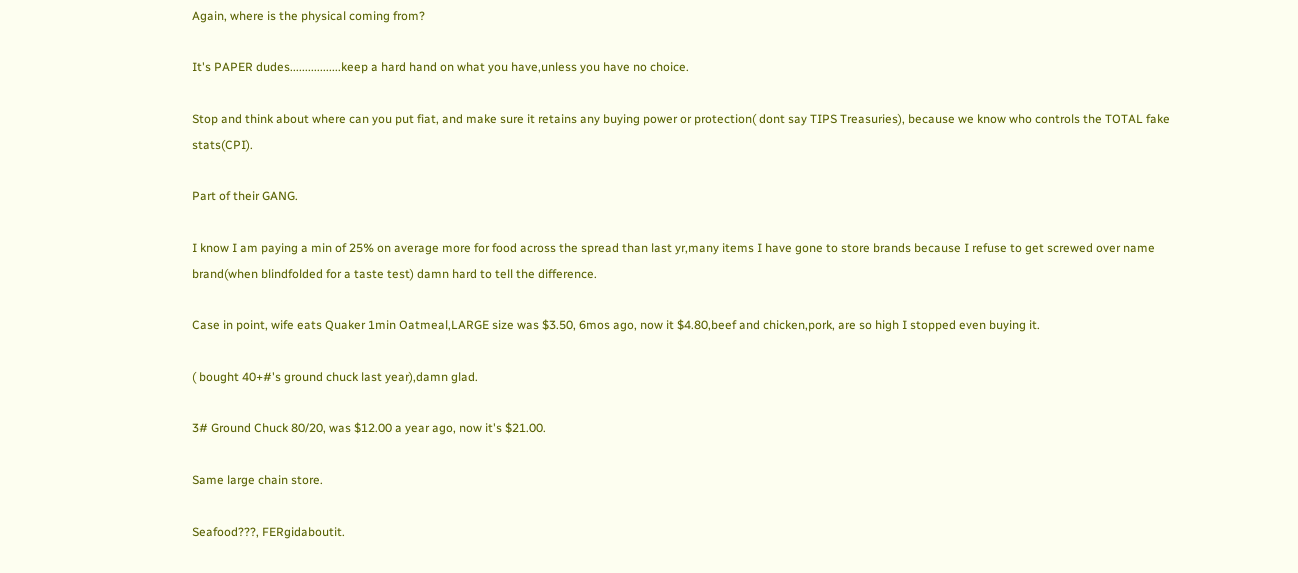Again, where is the physical coming from?

It's PAPER dudes.................keep a hard hand on what you have,unless you have no choice.

Stop and think about where can you put fiat, and make sure it retains any buying power or protection( dont say TIPS Treasuries), because we know who controls the TOTAL fake stats(CPI).

Part of their GANG.

I know I am paying a min of 25% on average more for food across the spread than last yr,many items I have gone to store brands because I refuse to get screwed over name brand(when blindfolded for a taste test) damn hard to tell the difference.

Case in point, wife eats Quaker 1min Oatmeal,LARGE size was $3.50, 6mos ago, now it $4.80,beef and chicken,pork, are so high I stopped even buying it.

( bought 40+#'s ground chuck last year),damn glad.

3# Ground Chuck 80/20, was $12.00 a year ago, now it's $21.00.

Same large chain store.

Seafood???, FERgidaboutit.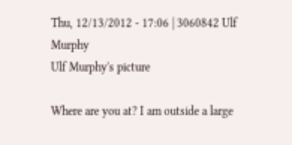Thu, 12/13/2012 - 17:06 | 3060842 Ulf Murphy
Ulf Murphy's picture

Where are you at? I am outside a large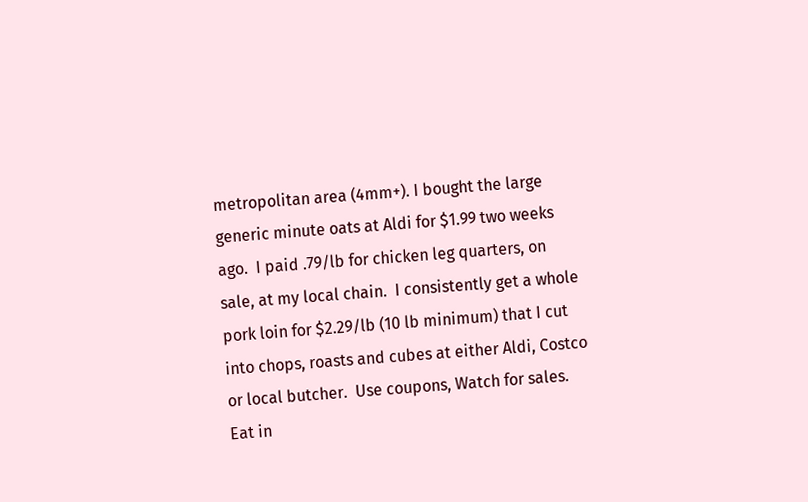metropolitan area (4mm+). I bought the large generic minute oats at Aldi for $1.99 two weeks ago.  I paid .79/lb for chicken leg quarters, on sale, at my local chain.  I consistently get a whole pork loin for $2.29/lb (10 lb minimum) that I cut into chops, roasts and cubes at either Aldi, Costco or local butcher.  Use coupons, Watch for sales. Eat in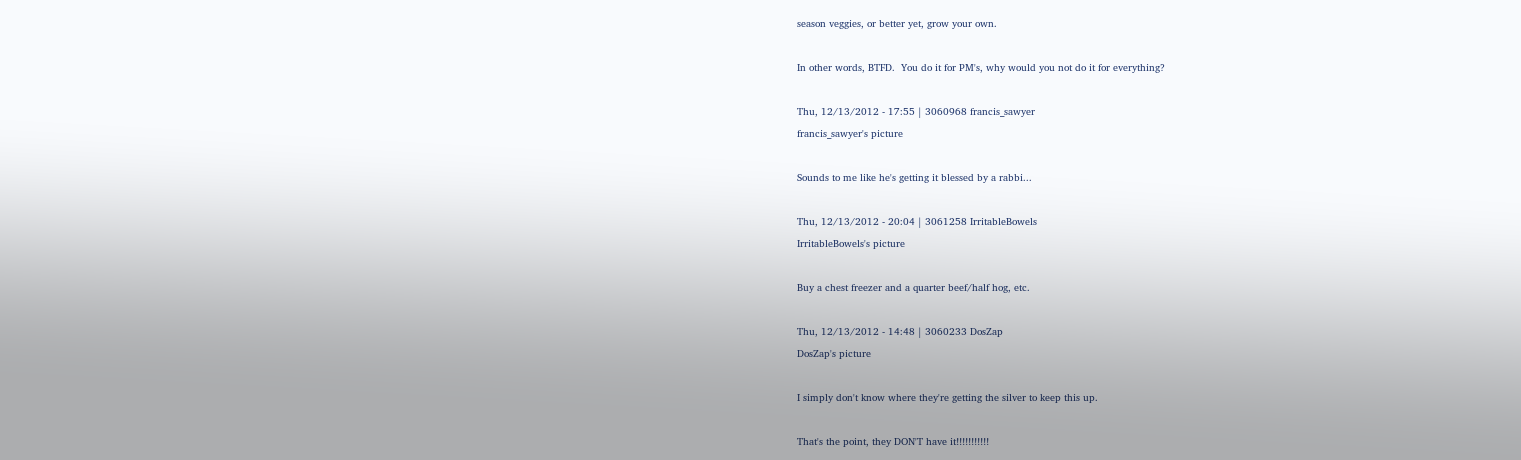season veggies, or better yet, grow your own.

In other words, BTFD.  You do it for PM's, why would you not do it for everything?

Thu, 12/13/2012 - 17:55 | 3060968 francis_sawyer
francis_sawyer's picture

Sounds to me like he's getting it blessed by a rabbi...

Thu, 12/13/2012 - 20:04 | 3061258 IrritableBowels
IrritableBowels's picture

Buy a chest freezer and a quarter beef/half hog, etc.

Thu, 12/13/2012 - 14:48 | 3060233 DosZap
DosZap's picture

I simply don't know where they're getting the silver to keep this up.

That's the point, they DON'T have it!!!!!!!!!!!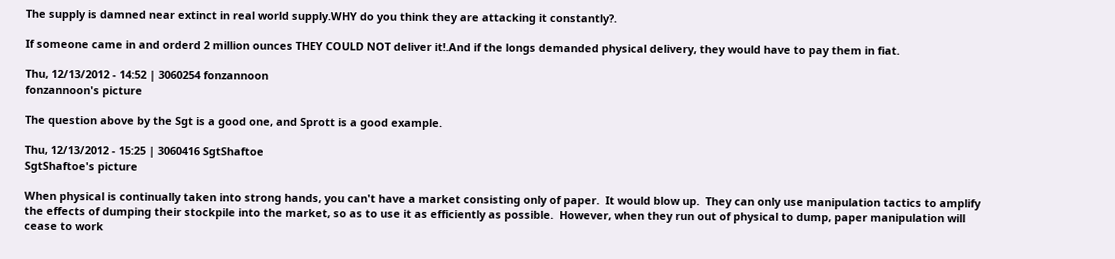The supply is damned near extinct in real world supply.WHY do you think they are attacking it constantly?.

If someone came in and orderd 2 million ounces THEY COULD NOT deliver it!.And if the longs demanded physical delivery, they would have to pay them in fiat.

Thu, 12/13/2012 - 14:52 | 3060254 fonzannoon
fonzannoon's picture

The question above by the Sgt is a good one, and Sprott is a good example.

Thu, 12/13/2012 - 15:25 | 3060416 SgtShaftoe
SgtShaftoe's picture

When physical is continually taken into strong hands, you can't have a market consisting only of paper.  It would blow up.  They can only use manipulation tactics to amplify the effects of dumping their stockpile into the market, so as to use it as efficiently as possible.  However, when they run out of physical to dump, paper manipulation will cease to work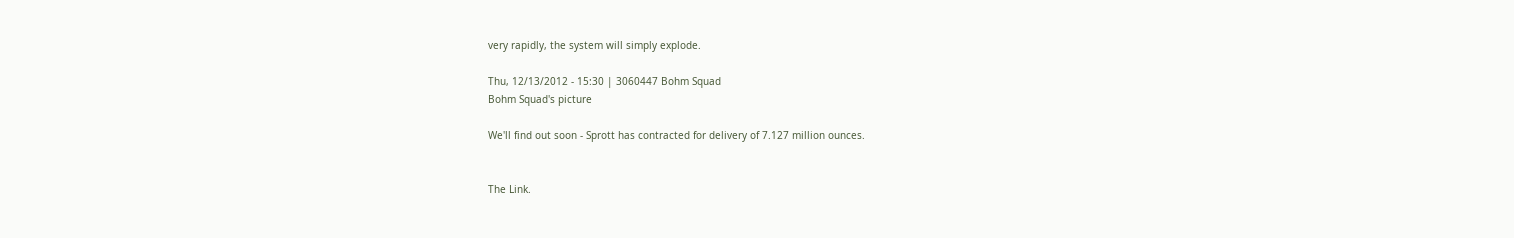very rapidly, the system will simply explode.

Thu, 12/13/2012 - 15:30 | 3060447 Bohm Squad
Bohm Squad's picture

We'll find out soon - Sprott has contracted for delivery of 7.127 million ounces.


The Link.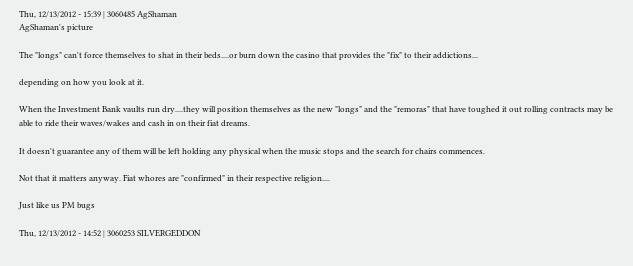Thu, 12/13/2012 - 15:39 | 3060485 AgShaman
AgShaman's picture

The "longs" can't force themselves to shat in their beds....or burn down the casino that provides the "fix" to their addictions...

depending on how you look at it.

When the Investment Bank vaults run dry....they will position themselves as the new "longs" and the "remoras" that have toughed it out rolling contracts may be able to ride their waves/wakes and cash in on their fiat dreams.

It doesn't guarantee any of them will be left holding any physical when the music stops and the search for chairs commences.

Not that it matters anyway. Fiat whores are "confirmed" in their respective religion....

Just like us PM bugs

Thu, 12/13/2012 - 14:52 | 3060253 SILVERGEDDON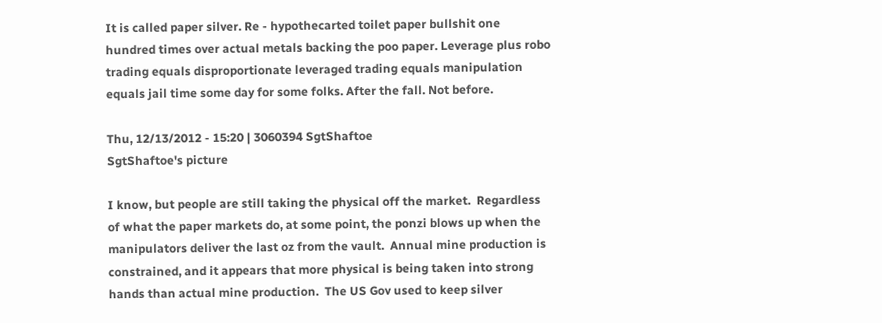It is called paper silver. Re - hypothecarted toilet paper bullshit one hundred times over actual metals backing the poo paper. Leverage plus robo trading equals disproportionate leveraged trading equals manipulation equals jail time some day for some folks. After the fall. Not before.

Thu, 12/13/2012 - 15:20 | 3060394 SgtShaftoe
SgtShaftoe's picture

I know, but people are still taking the physical off the market.  Regardless of what the paper markets do, at some point, the ponzi blows up when the manipulators deliver the last oz from the vault.  Annual mine production is constrained, and it appears that more physical is being taken into strong hands than actual mine production.  The US Gov used to keep silver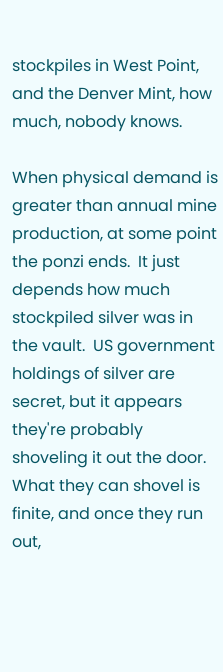stockpiles in West Point, and the Denver Mint, how much, nobody knows.

When physical demand is greater than annual mine production, at some point the ponzi ends.  It just depends how much stockpiled silver was in the vault.  US government holdings of silver are secret, but it appears they're probably shoveling it out the door.  What they can shovel is finite, and once they run out,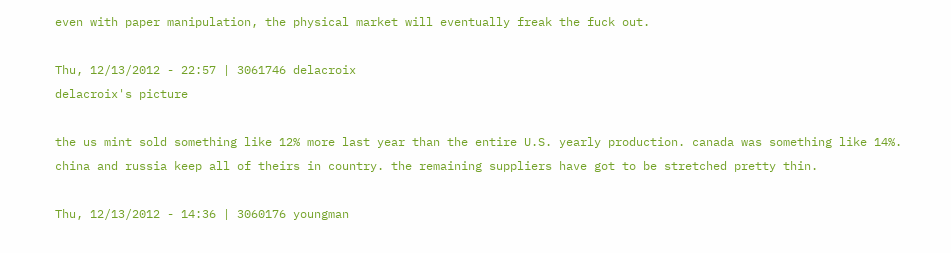even with paper manipulation, the physical market will eventually freak the fuck out.

Thu, 12/13/2012 - 22:57 | 3061746 delacroix
delacroix's picture

the us mint sold something like 12% more last year than the entire U.S. yearly production. canada was something like 14%. china and russia keep all of theirs in country. the remaining suppliers have got to be stretched pretty thin.

Thu, 12/13/2012 - 14:36 | 3060176 youngman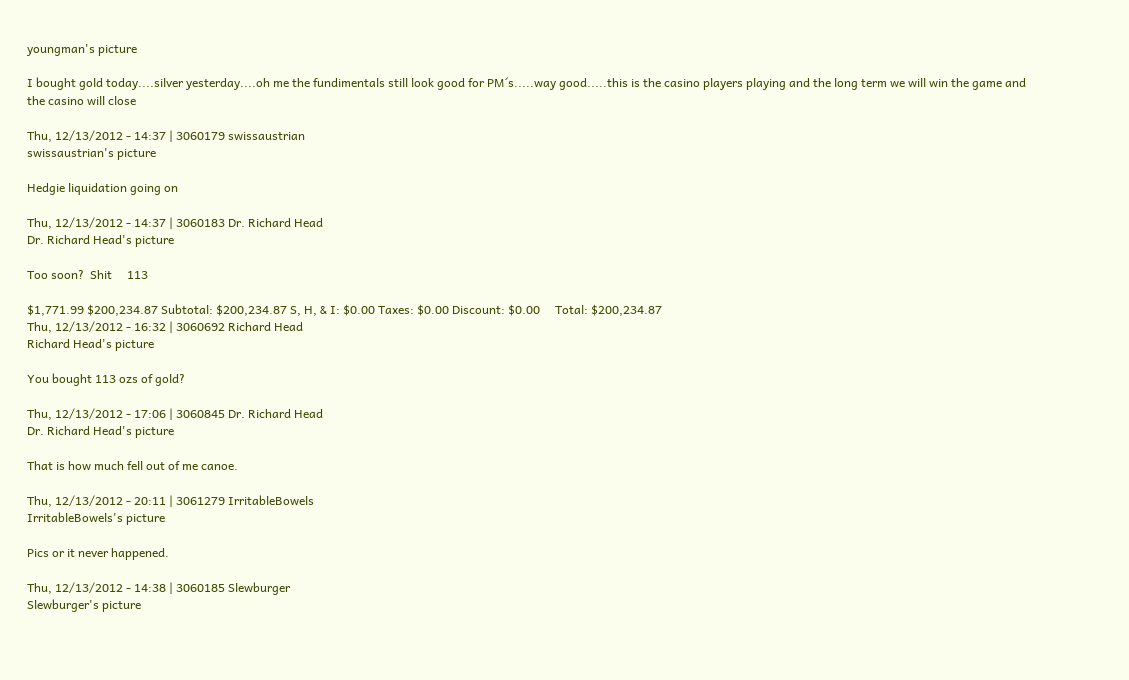youngman's picture

I bought gold today....silver yesterday....oh me the fundimentals still look good for PM´s.....way good.....this is the casino players playing and the long term we will win the game and the casino will close

Thu, 12/13/2012 - 14:37 | 3060179 swissaustrian
swissaustrian's picture

Hedgie liquidation going on

Thu, 12/13/2012 - 14:37 | 3060183 Dr. Richard Head
Dr. Richard Head's picture

Too soon?  Shit     113

$1,771.99 $200,234.87 Subtotal: $200,234.87 S, H, & I: $0.00 Taxes: $0.00 Discount: $0.00     Total: $200,234.87
Thu, 12/13/2012 - 16:32 | 3060692 Richard Head
Richard Head's picture

You bought 113 ozs of gold?

Thu, 12/13/2012 - 17:06 | 3060845 Dr. Richard Head
Dr. Richard Head's picture

That is how much fell out of me canoe.

Thu, 12/13/2012 - 20:11 | 3061279 IrritableBowels
IrritableBowels's picture

Pics or it never happened.

Thu, 12/13/2012 - 14:38 | 3060185 Slewburger
Slewburger's picture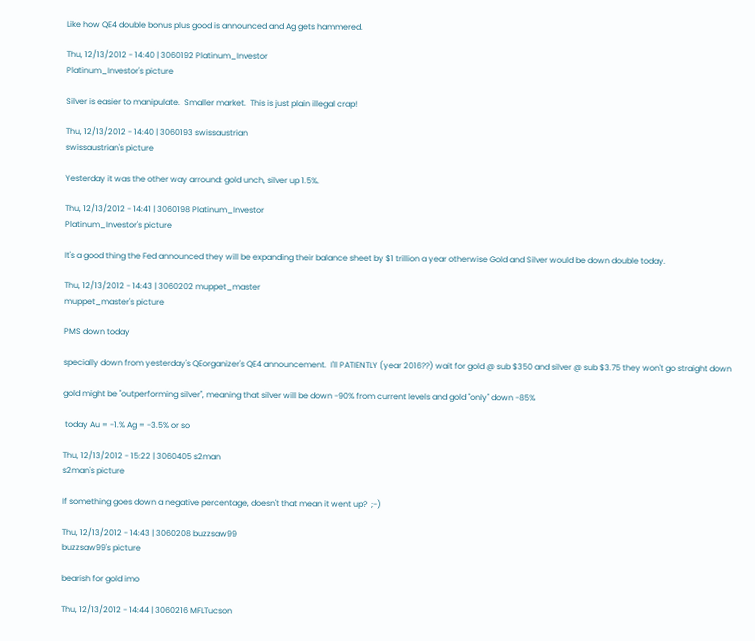Like how QE4 double bonus plus good is announced and Ag gets hammered.

Thu, 12/13/2012 - 14:40 | 3060192 Platinum_Investor
Platinum_Investor's picture

Silver is easier to manipulate.  Smaller market.  This is just plain illegal crap!

Thu, 12/13/2012 - 14:40 | 3060193 swissaustrian
swissaustrian's picture

Yesterday it was the other way arround: gold unch, silver up 1.5%.

Thu, 12/13/2012 - 14:41 | 3060198 Platinum_Investor
Platinum_Investor's picture

It's a good thing the Fed announced they will be expanding their balance sheet by $1 trillion a year otherwise Gold and Silver would be down double today.

Thu, 12/13/2012 - 14:43 | 3060202 muppet_master
muppet_master's picture

PMS down today

specially down from yesterday's QEorganizer's QE4 announcement.  I'll PATIENTLY (year 2016??) wait for gold @ sub $350 and silver @ sub $3.75 they won't go straight down

gold might be "outperforming silver", meaning that silver will be down -90% from current levels and gold "only" down -85%

 today Au = -1.% Ag = -3.5% or so

Thu, 12/13/2012 - 15:22 | 3060405 s2man
s2man's picture

If something goes down a negative percentage, doesn't that mean it went up?  ;-)

Thu, 12/13/2012 - 14:43 | 3060208 buzzsaw99
buzzsaw99's picture

bearish for gold imo

Thu, 12/13/2012 - 14:44 | 3060216 MFLTucson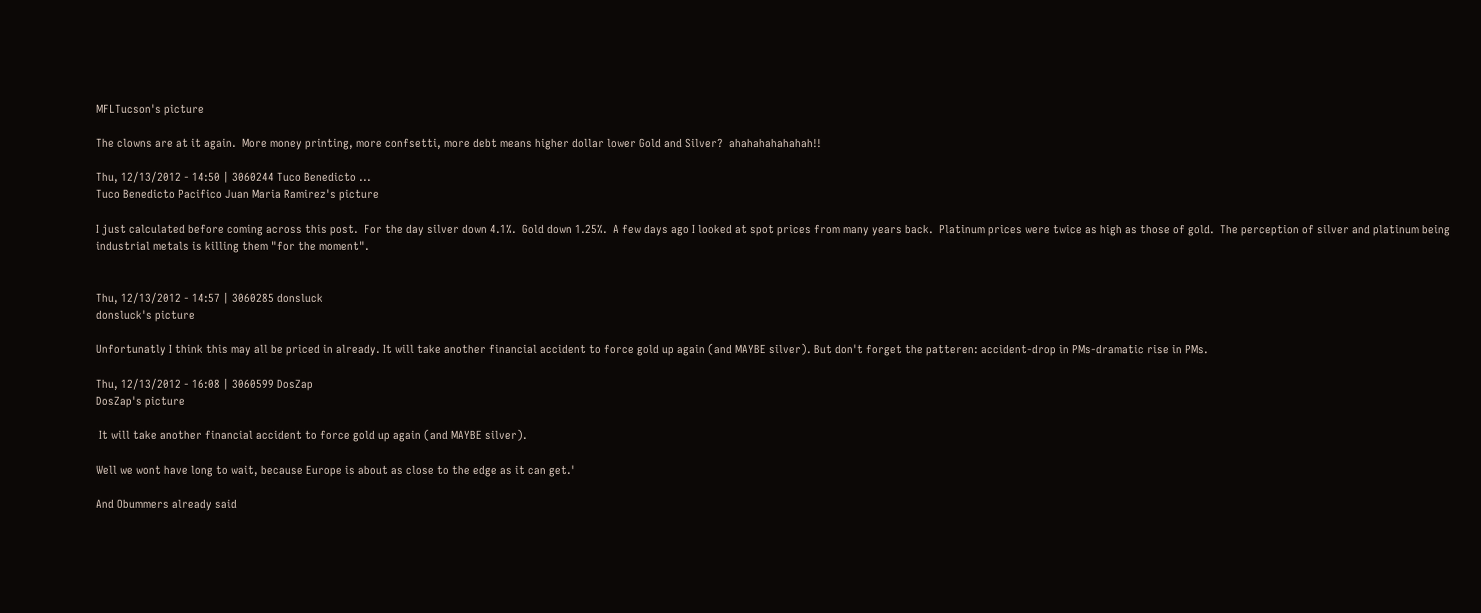MFLTucson's picture

The clowns are at it again.  More money printing, more confsetti, more debt means higher dollar lower Gold and Silver?  ahahahahahahah!!

Thu, 12/13/2012 - 14:50 | 3060244 Tuco Benedicto ...
Tuco Benedicto Pacifico Juan Maria Ramirez's picture

I just calculated before coming across this post.  For the day silver down 4.1%.  Gold down 1.25%.  A few days ago I looked at spot prices from many years back.  Platinum prices were twice as high as those of gold.  The perception of silver and platinum being industrial metals is killing them "for the moment".


Thu, 12/13/2012 - 14:57 | 3060285 donsluck
donsluck's picture

Unfortunatly I think this may all be priced in already. It will take another financial accident to force gold up again (and MAYBE silver). But don't forget the patteren: accident-drop in PMs-dramatic rise in PMs.

Thu, 12/13/2012 - 16:08 | 3060599 DosZap
DosZap's picture

 It will take another financial accident to force gold up again (and MAYBE silver).

Well we wont have long to wait, because Europe is about as close to the edge as it can get.'

And Obummers already said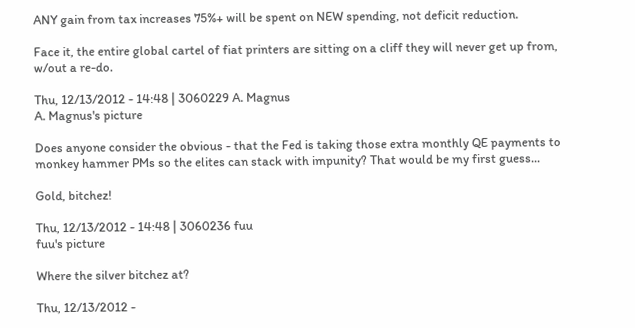ANY gain from tax increases 75%+ will be spent on NEW spending, not deficit reduction.

Face it, the entire global cartel of fiat printers are sitting on a cliff they will never get up from, w/out a re-do.

Thu, 12/13/2012 - 14:48 | 3060229 A. Magnus
A. Magnus's picture

Does anyone consider the obvious - that the Fed is taking those extra monthly QE payments to monkey hammer PMs so the elites can stack with impunity? That would be my first guess...

Gold, bitchez!

Thu, 12/13/2012 - 14:48 | 3060236 fuu
fuu's picture

Where the silver bitchez at?

Thu, 12/13/2012 -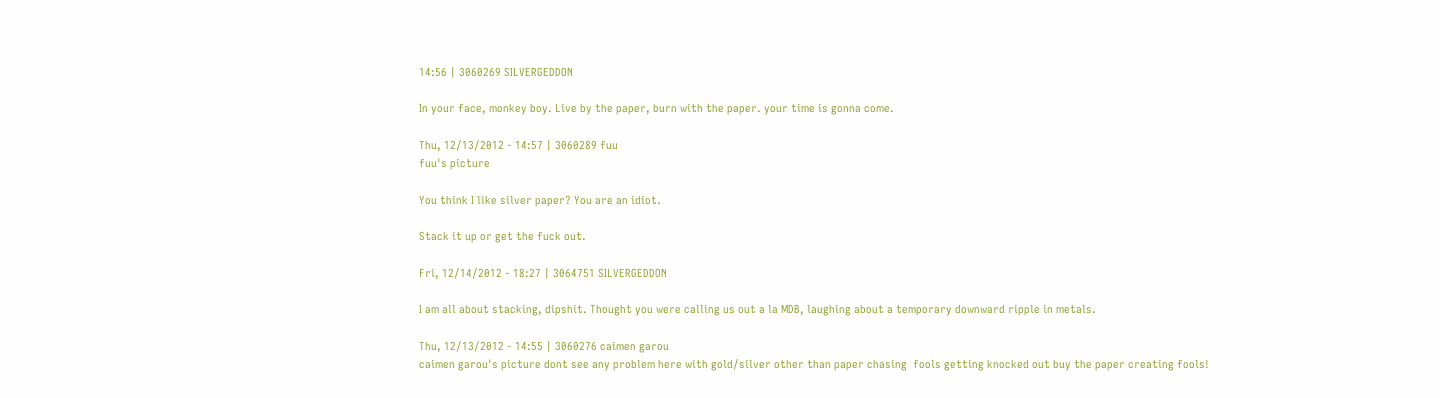14:56 | 3060269 SILVERGEDDON

In your face, monkey boy. Live by the paper, burn with the paper. your time is gonna come.

Thu, 12/13/2012 - 14:57 | 3060289 fuu
fuu's picture

You think I like silver paper? You are an idiot.

Stack it up or get the fuck out.

Fri, 12/14/2012 - 18:27 | 3064751 SILVERGEDDON

I am all about stacking, dipshit. Thought you were calling us out a la MDB, laughing about a temporary downward ripple in metals.

Thu, 12/13/2012 - 14:55 | 3060276 caimen garou
caimen garou's picture dont see any problem here with gold/silver other than paper chasing  fools getting knocked out buy the paper creating fools!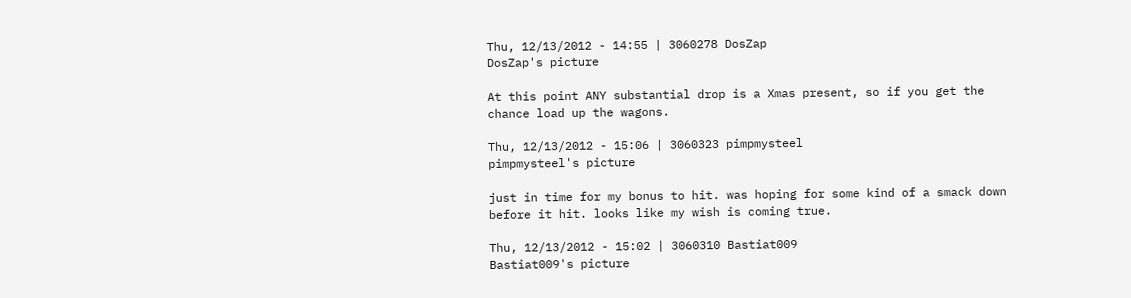Thu, 12/13/2012 - 14:55 | 3060278 DosZap
DosZap's picture

At this point ANY substantial drop is a Xmas present, so if you get the chance load up the wagons.

Thu, 12/13/2012 - 15:06 | 3060323 pimpmysteel
pimpmysteel's picture

just in time for my bonus to hit. was hoping for some kind of a smack down before it hit. looks like my wish is coming true.

Thu, 12/13/2012 - 15:02 | 3060310 Bastiat009
Bastiat009's picture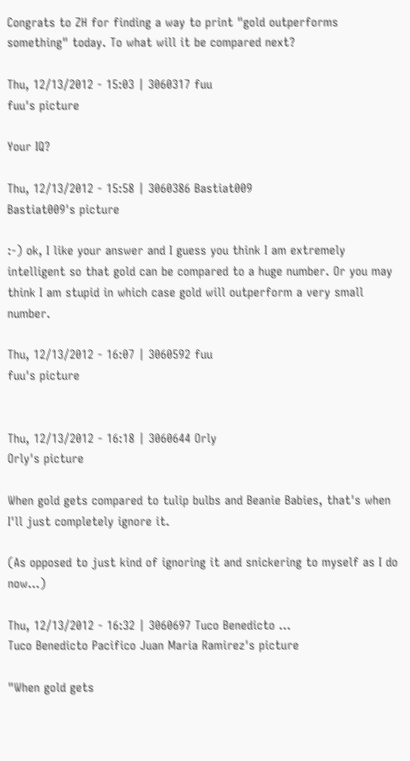Congrats to ZH for finding a way to print "gold outperforms something" today. To what will it be compared next?

Thu, 12/13/2012 - 15:03 | 3060317 fuu
fuu's picture

Your IQ?

Thu, 12/13/2012 - 15:58 | 3060386 Bastiat009
Bastiat009's picture

:-) ok, I like your answer and I guess you think I am extremely intelligent so that gold can be compared to a huge number. Or you may think I am stupid in which case gold will outperform a very small number.

Thu, 12/13/2012 - 16:07 | 3060592 fuu
fuu's picture


Thu, 12/13/2012 - 16:18 | 3060644 Orly
Orly's picture

When gold gets compared to tulip bulbs and Beanie Babies, that's when I'll just completely ignore it.

(As opposed to just kind of ignoring it and snickering to myself as I do now...)

Thu, 12/13/2012 - 16:32 | 3060697 Tuco Benedicto ...
Tuco Benedicto Pacifico Juan Maria Ramirez's picture

"When gold gets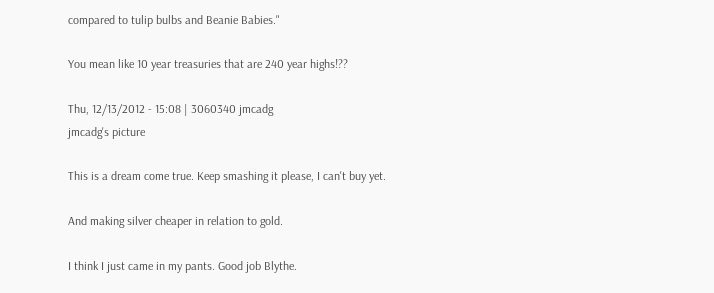compared to tulip bulbs and Beanie Babies."

You mean like 10 year treasuries that are 240 year highs!??

Thu, 12/13/2012 - 15:08 | 3060340 jmcadg
jmcadg's picture

This is a dream come true. Keep smashing it please, I can't buy yet.

And making silver cheaper in relation to gold.

I think I just came in my pants. Good job Blythe.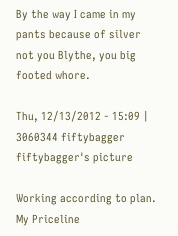By the way I came in my pants because of silver not you Blythe, you big footed whore.

Thu, 12/13/2012 - 15:09 | 3060344 fiftybagger
fiftybagger's picture

Working according to plan.  My Priceline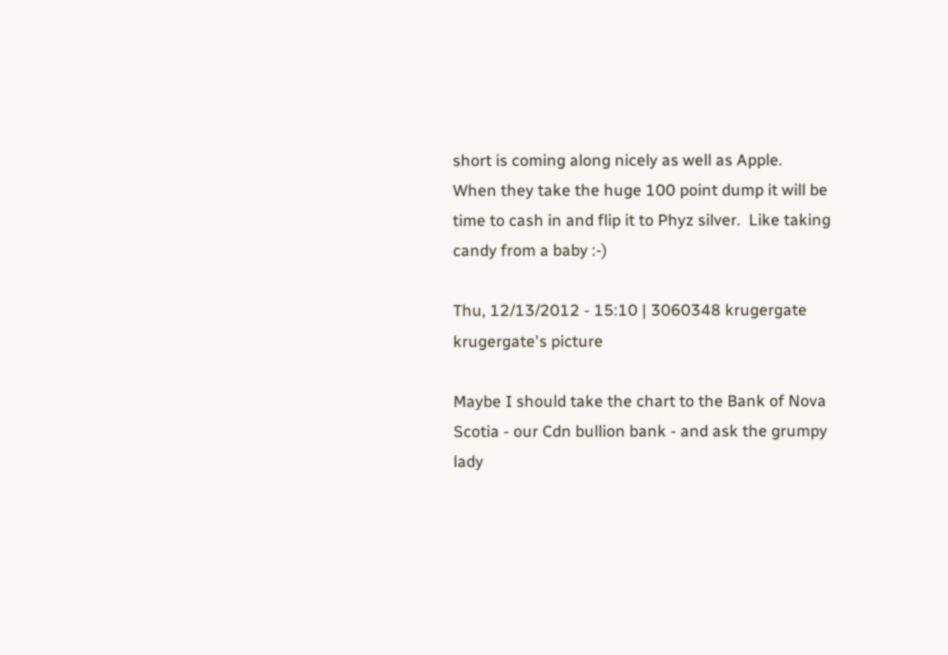short is coming along nicely as well as Apple.  When they take the huge 100 point dump it will be time to cash in and flip it to Phyz silver.  Like taking candy from a baby :-)

Thu, 12/13/2012 - 15:10 | 3060348 krugergate
krugergate's picture

Maybe I should take the chart to the Bank of Nova Scotia - our Cdn bullion bank - and ask the grumpy lady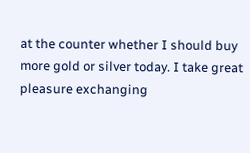at the counter whether I should buy more gold or silver today. I take great pleasure exchanging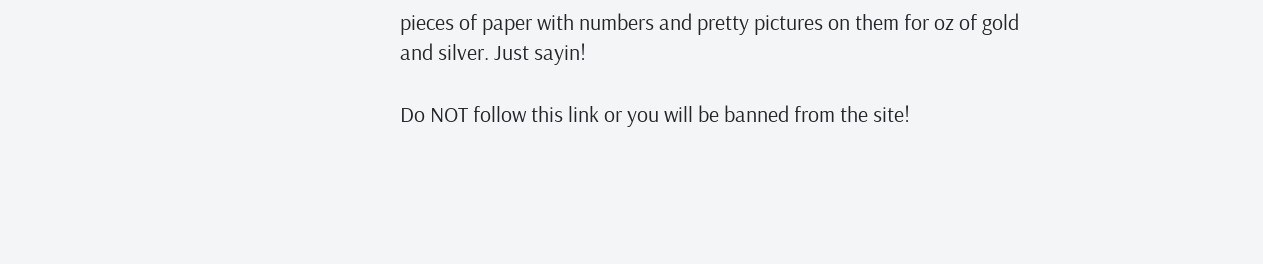pieces of paper with numbers and pretty pictures on them for oz of gold and silver. Just sayin!

Do NOT follow this link or you will be banned from the site!